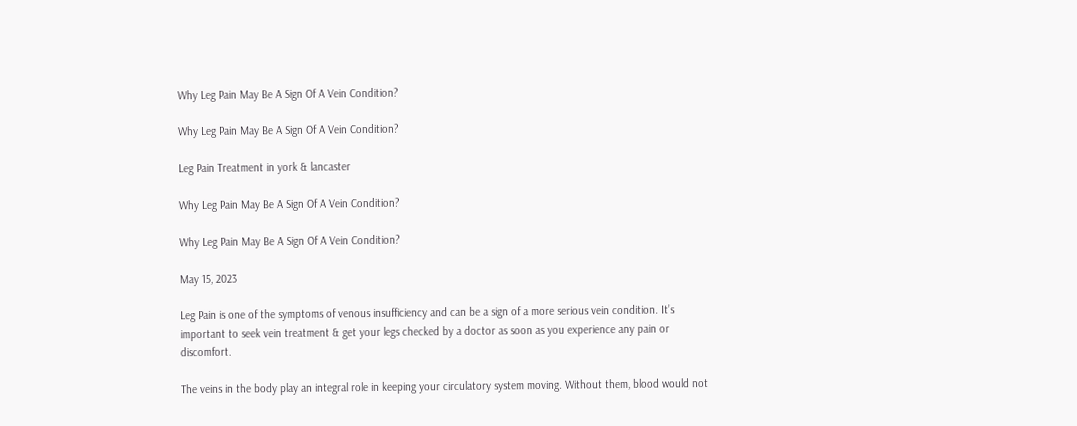Why Leg Pain May Be A Sign Of A Vein Condition?

Why Leg Pain May Be A Sign Of A Vein Condition?

Leg Pain Treatment in york & lancaster

Why Leg Pain May Be A Sign Of A Vein Condition?

Why Leg Pain May Be A Sign Of A Vein Condition?

May 15, 2023

Leg Pain is one of the symptoms of venous insufficiency and can be a sign of a more serious vein condition. It’s important to seek vein treatment & get your legs checked by a doctor as soon as you experience any pain or discomfort.

The veins in the body play an integral role in keeping your circulatory system moving. Without them, blood would not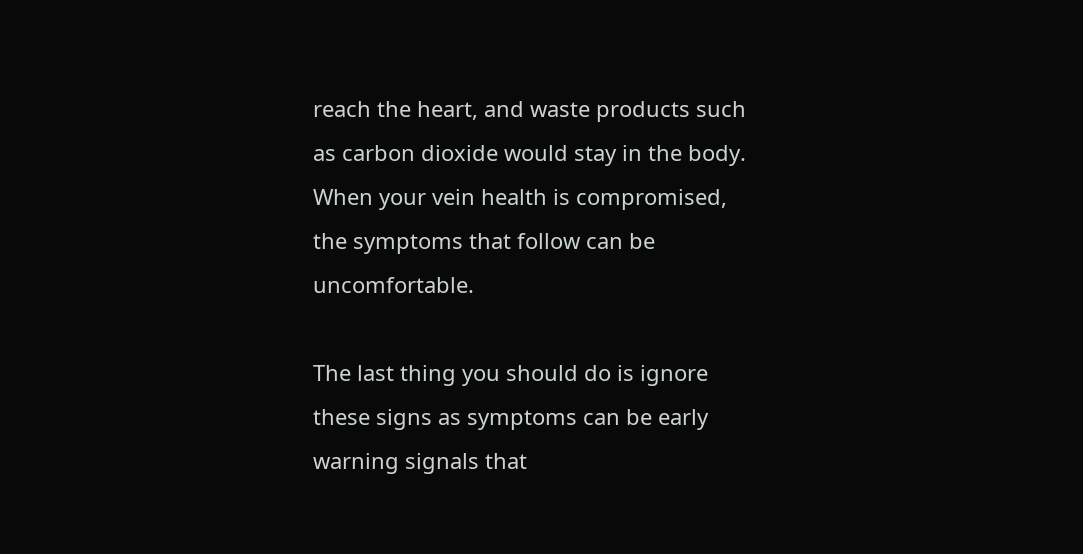reach the heart, and waste products such as carbon dioxide would stay in the body. When your vein health is compromised, the symptoms that follow can be uncomfortable.

The last thing you should do is ignore these signs as symptoms can be early warning signals that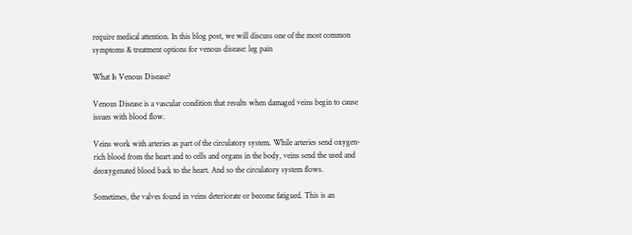require medical attention. In this blog post, we will discuss one of the most common symptoms & treatment options for venous disease: leg pain

What Is Venous Disease?

Venous Disease is a vascular condition that results when damaged veins begin to cause issues with blood flow.

Veins work with arteries as part of the circulatory system. While arteries send oxygen-rich blood from the heart and to cells and organs in the body, veins send the used and deoxygenated blood back to the heart. And so the circulatory system flows.

Sometimes, the valves found in veins deteriorate or become fatigued. This is an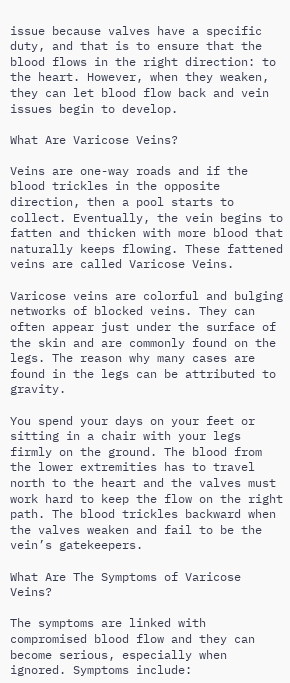issue because valves have a specific duty, and that is to ensure that the blood flows in the right direction: to the heart. However, when they weaken, they can let blood flow back and vein issues begin to develop.

What Are Varicose Veins?

Veins are one-way roads and if the blood trickles in the opposite direction, then a pool starts to collect. Eventually, the vein begins to fatten and thicken with more blood that naturally keeps flowing. These fattened veins are called Varicose Veins.

Varicose veins are colorful and bulging networks of blocked veins. They can often appear just under the surface of the skin and are commonly found on the legs. The reason why many cases are found in the legs can be attributed to gravity.

You spend your days on your feet or sitting in a chair with your legs firmly on the ground. The blood from the lower extremities has to travel north to the heart and the valves must work hard to keep the flow on the right path. The blood trickles backward when the valves weaken and fail to be the vein’s gatekeepers.

What Are The Symptoms of Varicose Veins?

The symptoms are linked with compromised blood flow and they can become serious, especially when ignored. Symptoms include: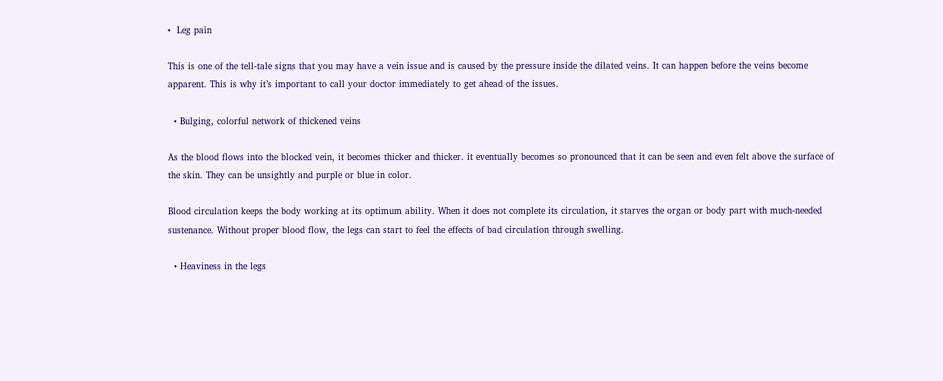•  Leg pain

This is one of the tell-tale signs that you may have a vein issue and is caused by the pressure inside the dilated veins. It can happen before the veins become apparent. This is why it’s important to call your doctor immediately to get ahead of the issues.

  • Bulging, colorful network of thickened veins

As the blood flows into the blocked vein, it becomes thicker and thicker. it eventually becomes so pronounced that it can be seen and even felt above the surface of the skin. They can be unsightly and purple or blue in color.

Blood circulation keeps the body working at its optimum ability. When it does not complete its circulation, it starves the organ or body part with much-needed sustenance. Without proper blood flow, the legs can start to feel the effects of bad circulation through swelling.

  • Heaviness in the legs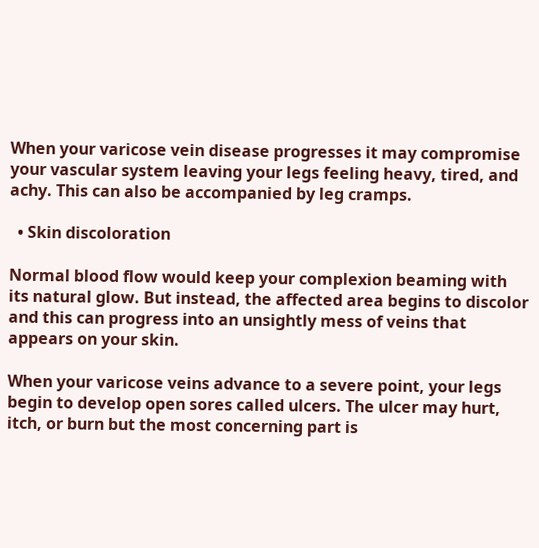When your varicose vein disease progresses it may compromise your vascular system leaving your legs feeling heavy, tired, and achy. This can also be accompanied by leg cramps.

  • Skin discoloration

Normal blood flow would keep your complexion beaming with its natural glow. But instead, the affected area begins to discolor and this can progress into an unsightly mess of veins that appears on your skin.

When your varicose veins advance to a severe point, your legs begin to develop open sores called ulcers. The ulcer may hurt, itch, or burn but the most concerning part is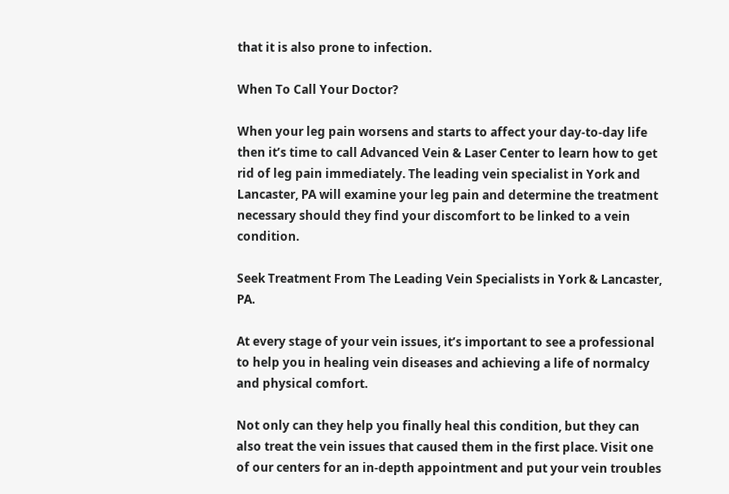that it is also prone to infection.

When To Call Your Doctor?

When your leg pain worsens and starts to affect your day-to-day life then it’s time to call Advanced Vein & Laser Center to learn how to get rid of leg pain immediately. The leading vein specialist in York and Lancaster, PA will examine your leg pain and determine the treatment necessary should they find your discomfort to be linked to a vein condition.

Seek Treatment From The Leading Vein Specialists in York & Lancaster, PA.

At every stage of your vein issues, it’s important to see a professional to help you in healing vein diseases and achieving a life of normalcy and physical comfort.

Not only can they help you finally heal this condition, but they can also treat the vein issues that caused them in the first place. Visit one of our centers for an in-depth appointment and put your vein troubles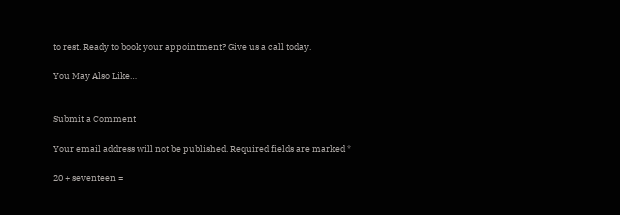to rest. Ready to book your appointment? Give us a call today.

You May Also Like…


Submit a Comment

Your email address will not be published. Required fields are marked *

20 + seventeen =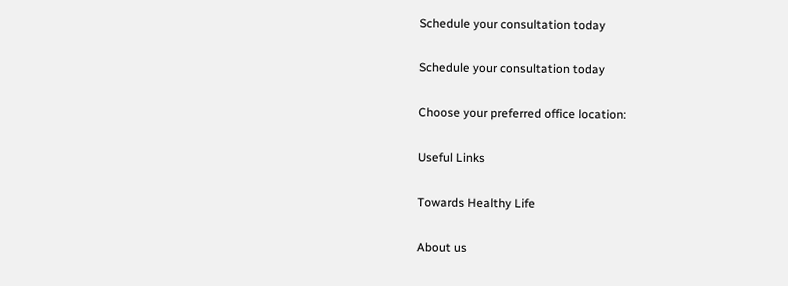Schedule your consultation today

Schedule your consultation today

Choose your preferred office location:

Useful Links

Towards Healthy Life

About us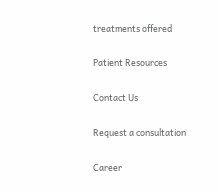treatments offered

Patient Resources

Contact Us

Request a consultation

Career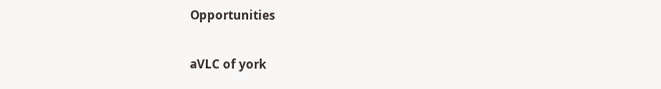Opportunities

aVLC of york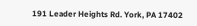191 Leader Heights Rd. York, PA 17402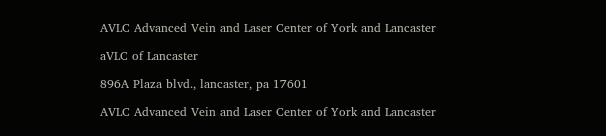AVLC Advanced Vein and Laser Center of York and Lancaster

aVLC of Lancaster

896A Plaza blvd., lancaster, pa 17601

AVLC Advanced Vein and Laser Center of York and Lancaster